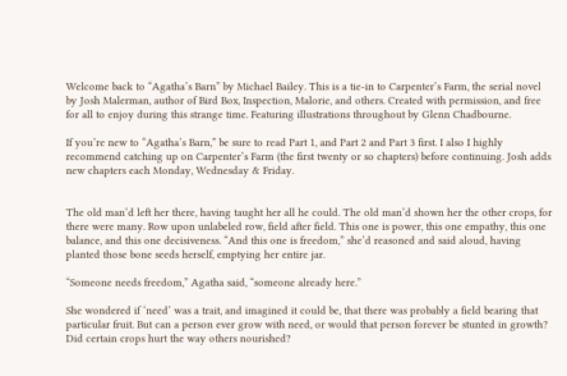Welcome back to “Agatha’s Barn” by Michael Bailey. This is a tie-in to Carpenter’s Farm, the serial novel by Josh Malerman, author of Bird Box, Inspection, Malorie, and others. Created with permission, and free for all to enjoy during this strange time. Featuring illustrations throughout by Glenn Chadbourne.

If you’re new to “Agatha’s Barn,” be sure to read Part 1, and Part 2 and Part 3 first. I also I highly recommend catching up on Carpenter’s Farm (the first twenty or so chapters) before continuing. Josh adds new chapters each Monday, Wednesday & Friday.


The old man’d left her there, having taught her all he could. The old man’d shown her the other crops, for there were many. Row upon unlabeled row, field after field. This one is power, this one empathy, this one balance, and this one decisiveness. “And this one is freedom,” she’d reasoned and said aloud, having planted those bone seeds herself, emptying her entire jar.

“Someone needs freedom,” Agatha said, “someone already here.”

She wondered if ‘need’ was a trait, and imagined it could be, that there was probably a field bearing that particular fruit. But can a person ever grow with need, or would that person forever be stunted in growth? Did certain crops hurt the way others nourished?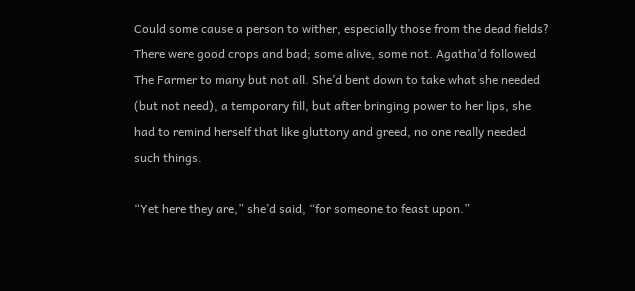Could some cause a person to wither, especially those from the dead fields? There were good crops and bad; some alive, some not. Agatha’d followed The Farmer to many but not all. She’d bent down to take what she needed (but not need), a temporary fill, but after bringing power to her lips, she had to remind herself that like gluttony and greed, no one really needed such things.

“Yet here they are,” she’d said, “for someone to feast upon.”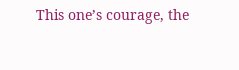This one’s courage, the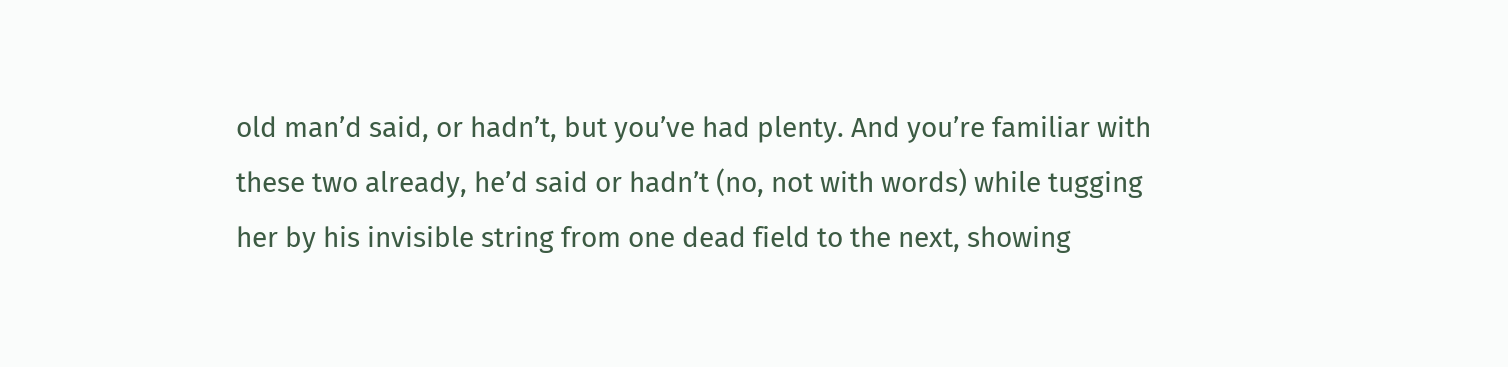old man’d said, or hadn’t, but you’ve had plenty. And you’re familiar with these two already, he’d said or hadn’t (no, not with words) while tugging her by his invisible string from one dead field to the next, showing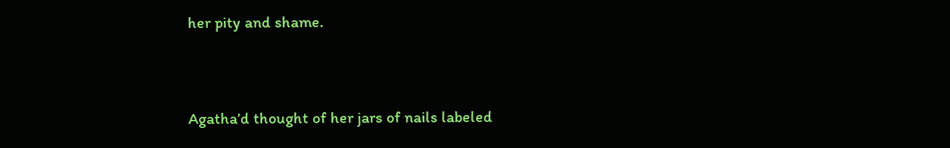her pity and shame.


Agatha’d thought of her jars of nails labeled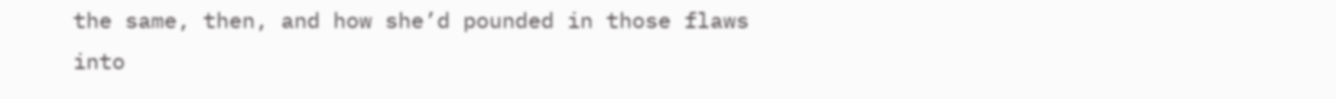the same, then, and how she’d pounded in those flaws into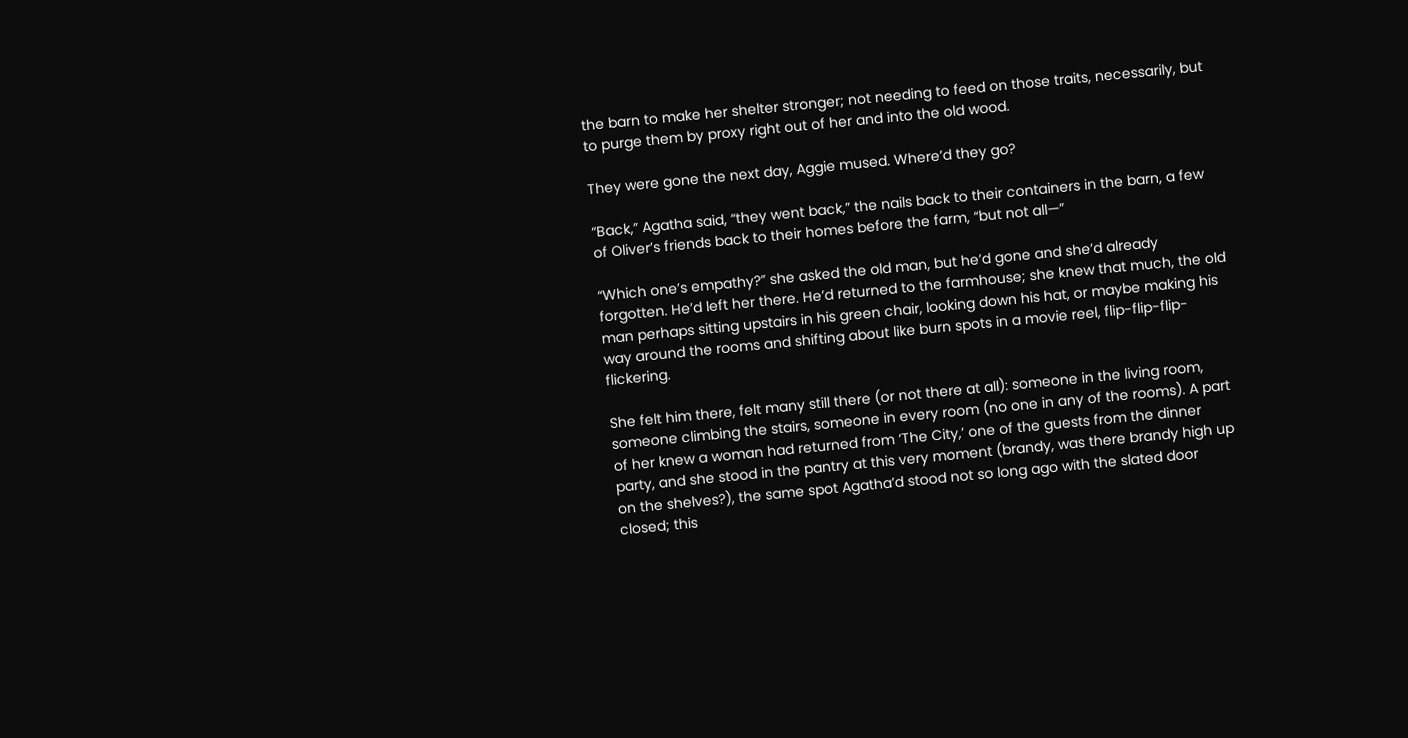the barn to make her shelter stronger; not needing to feed on those traits, necessarily, but to purge them by proxy right out of her and into the old wood.

They were gone the next day, Aggie mused. Where’d they go?

“Back,” Agatha said, “they went back,” the nails back to their containers in the barn, a few of Oliver’s friends back to their homes before the farm, “but not all—”

“Which one’s empathy?” she asked the old man, but he’d gone and she’d already forgotten. He’d left her there. He’d returned to the farmhouse; she knew that much, the old man perhaps sitting upstairs in his green chair, looking down his hat, or maybe making his way around the rooms and shifting about like burn spots in a movie reel, flip-flip-flip-flickering.

She felt him there, felt many still there (or not there at all): someone in the living room, someone climbing the stairs, someone in every room (no one in any of the rooms). A part of her knew a woman had returned from ‘The City,’ one of the guests from the dinner party, and she stood in the pantry at this very moment (brandy, was there brandy high up on the shelves?), the same spot Agatha’d stood not so long ago with the slated door closed; this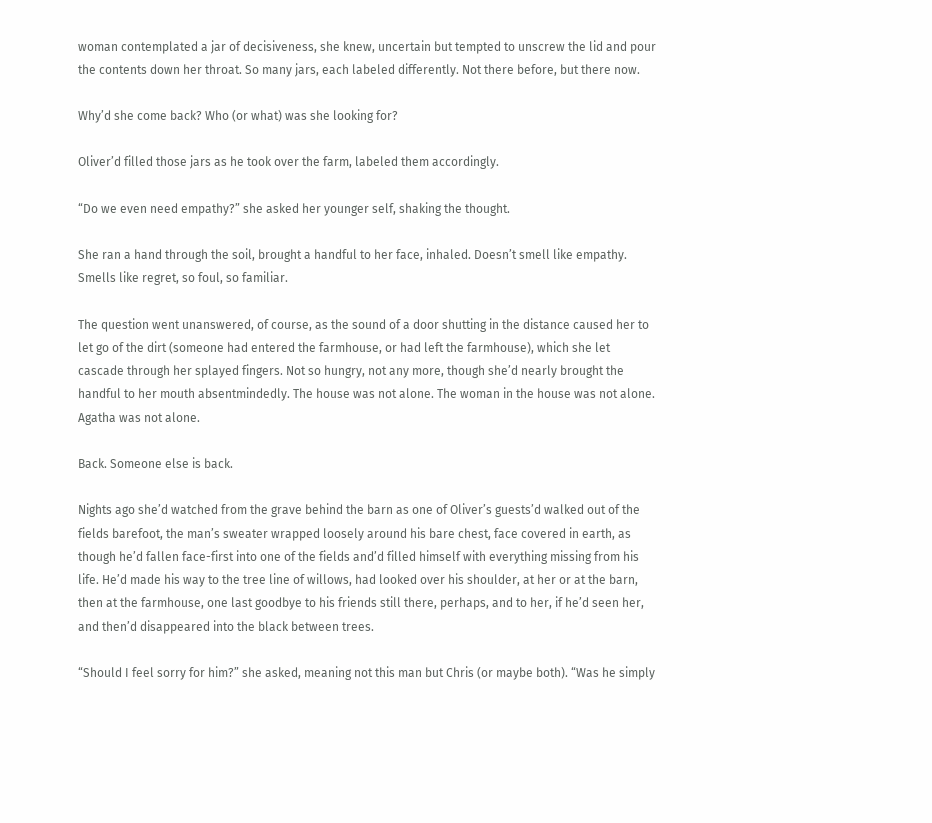woman contemplated a jar of decisiveness, she knew, uncertain but tempted to unscrew the lid and pour the contents down her throat. So many jars, each labeled differently. Not there before, but there now.

Why’d she come back? Who (or what) was she looking for?

Oliver’d filled those jars as he took over the farm, labeled them accordingly.

“Do we even need empathy?” she asked her younger self, shaking the thought.

She ran a hand through the soil, brought a handful to her face, inhaled. Doesn’t smell like empathy. Smells like regret, so foul, so familiar.

The question went unanswered, of course, as the sound of a door shutting in the distance caused her to let go of the dirt (someone had entered the farmhouse, or had left the farmhouse), which she let cascade through her splayed fingers. Not so hungry, not any more, though she’d nearly brought the handful to her mouth absentmindedly. The house was not alone. The woman in the house was not alone. Agatha was not alone.

Back. Someone else is back.

Nights ago she’d watched from the grave behind the barn as one of Oliver’s guests’d walked out of the fields barefoot, the man’s sweater wrapped loosely around his bare chest, face covered in earth, as though he’d fallen face-first into one of the fields and’d filled himself with everything missing from his life. He’d made his way to the tree line of willows, had looked over his shoulder, at her or at the barn, then at the farmhouse, one last goodbye to his friends still there, perhaps, and to her, if he’d seen her, and then’d disappeared into the black between trees.

“Should I feel sorry for him?” she asked, meaning not this man but Chris (or maybe both). “Was he simply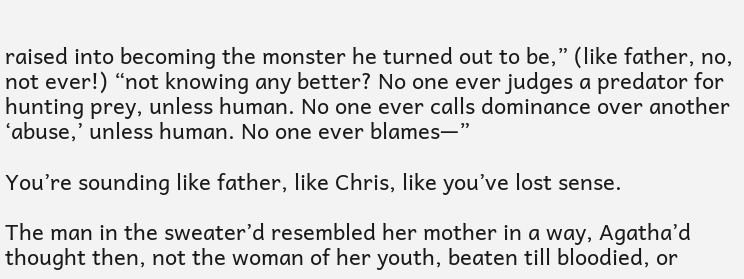raised into becoming the monster he turned out to be,” (like father, no, not ever!) “not knowing any better? No one ever judges a predator for hunting prey, unless human. No one ever calls dominance over another ‘abuse,’ unless human. No one ever blames—”

You’re sounding like father, like Chris, like you’ve lost sense.

The man in the sweater’d resembled her mother in a way, Agatha’d thought then, not the woman of her youth, beaten till bloodied, or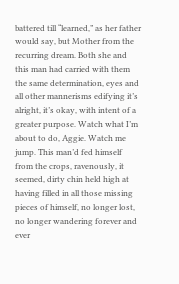battered till “learned,” as her father would say, but Mother from the recurring dream. Both she and this man had carried with them the same determination, eyes and all other mannerisms edifying it’s alright, it’s okay, with intent of a greater purpose. Watch what I’m about to do, Aggie. Watch me jump. This man’d fed himself from the crops, ravenously, it seemed, dirty chin held high at having filled in all those missing pieces of himself, no longer lost, no longer wandering forever and ever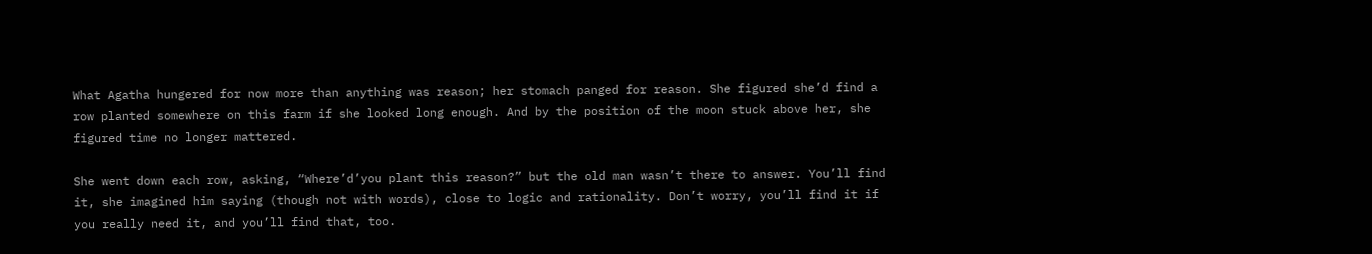What Agatha hungered for now more than anything was reason; her stomach panged for reason. She figured she’d find a row planted somewhere on this farm if she looked long enough. And by the position of the moon stuck above her, she figured time no longer mattered.

She went down each row, asking, “Where’d’you plant this reason?” but the old man wasn’t there to answer. You’ll find it, she imagined him saying (though not with words), close to logic and rationality. Don’t worry, you’ll find it if you really need it, and you’ll find that, too.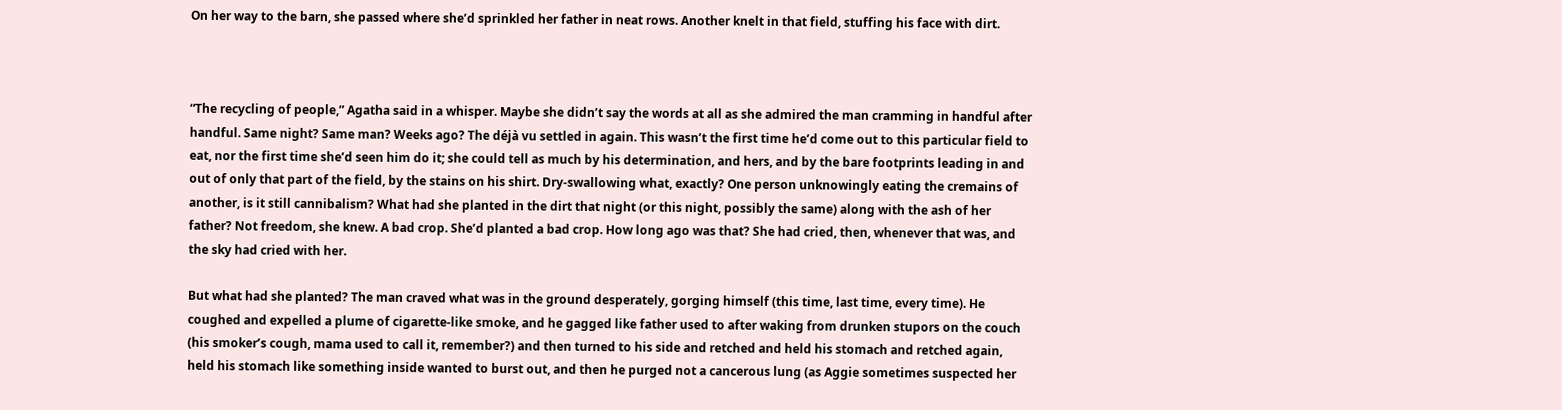On her way to the barn, she passed where she’d sprinkled her father in neat rows. Another knelt in that field, stuffing his face with dirt.



“The recycling of people,” Agatha said in a whisper. Maybe she didn’t say the words at all as she admired the man cramming in handful after handful. Same night? Same man? Weeks ago? The déjà vu settled in again. This wasn’t the first time he’d come out to this particular field to eat, nor the first time she’d seen him do it; she could tell as much by his determination, and hers, and by the bare footprints leading in and out of only that part of the field, by the stains on his shirt. Dry-swallowing what, exactly? One person unknowingly eating the cremains of another, is it still cannibalism? What had she planted in the dirt that night (or this night, possibly the same) along with the ash of her father? Not freedom, she knew. A bad crop. She’d planted a bad crop. How long ago was that? She had cried, then, whenever that was, and the sky had cried with her.

But what had she planted? The man craved what was in the ground desperately, gorging himself (this time, last time, every time). He coughed and expelled a plume of cigarette-like smoke, and he gagged like father used to after waking from drunken stupors on the couch (his smoker’s cough, mama used to call it, remember?) and then turned to his side and retched and held his stomach and retched again, held his stomach like something inside wanted to burst out, and then he purged not a cancerous lung (as Aggie sometimes suspected her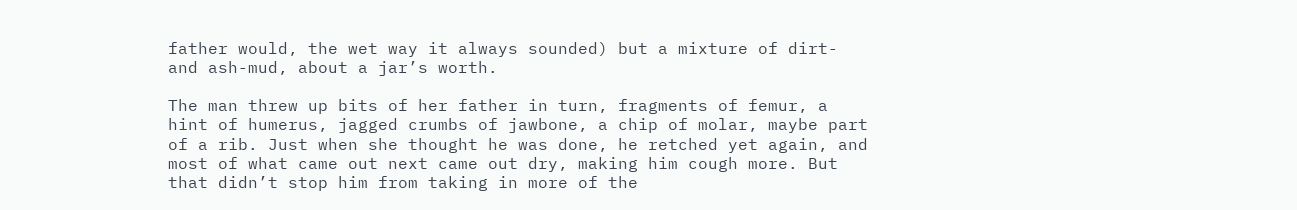father would, the wet way it always sounded) but a mixture of dirt- and ash-mud, about a jar’s worth.

The man threw up bits of her father in turn, fragments of femur, a hint of humerus, jagged crumbs of jawbone, a chip of molar, maybe part of a rib. Just when she thought he was done, he retched yet again, and most of what came out next came out dry, making him cough more. But that didn’t stop him from taking in more of the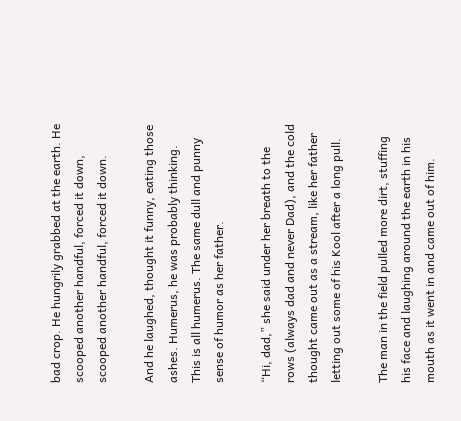bad crop. He hungrily grabbed at the earth. He scooped another handful, forced it down, scooped another handful, forced it down.

And he laughed, thought it funny, eating those ashes. Humerus, he was probably thinking. This is all humerus. The same dull and punny sense of humor as her father.

“Hi, dad,” she said under her breath to the rows (always dad and never Dad), and the cold thought came out as a stream, like her father letting out some of his Kool after a long pull.

The man in the field pulled more dirt, stuffing his face and laughing around the earth in his mouth as it went in and came out of him.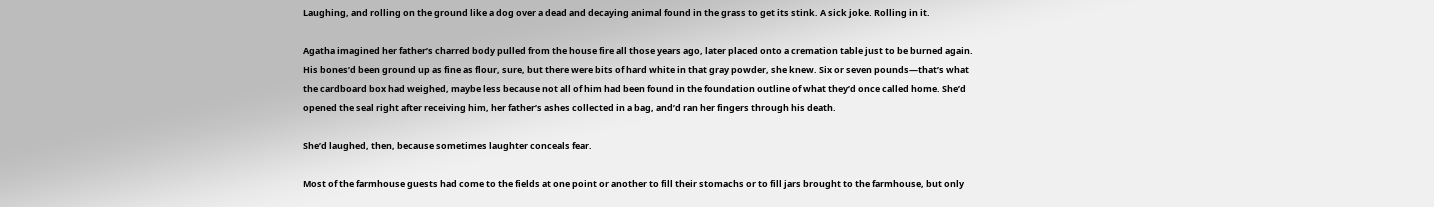Laughing, and rolling on the ground like a dog over a dead and decaying animal found in the grass to get its stink. A sick joke. Rolling in it.

Agatha imagined her father’s charred body pulled from the house fire all those years ago, later placed onto a cremation table just to be burned again. His bones’d been ground up as fine as flour, sure, but there were bits of hard white in that gray powder, she knew. Six or seven pounds—that’s what the cardboard box had weighed, maybe less because not all of him had been found in the foundation outline of what they’d once called home. She’d opened the seal right after receiving him, her father’s ashes collected in a bag, and’d ran her fingers through his death.

She’d laughed, then, because sometimes laughter conceals fear.

Most of the farmhouse guests had come to the fields at one point or another to fill their stomachs or to fill jars brought to the farmhouse, but only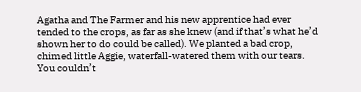Agatha and The Farmer and his new apprentice had ever tended to the crops, as far as she knew (and if that’s what he’d shown her to do could be called). We planted a bad crop, chimed little Aggie, waterfall-watered them with our tears. You couldn’t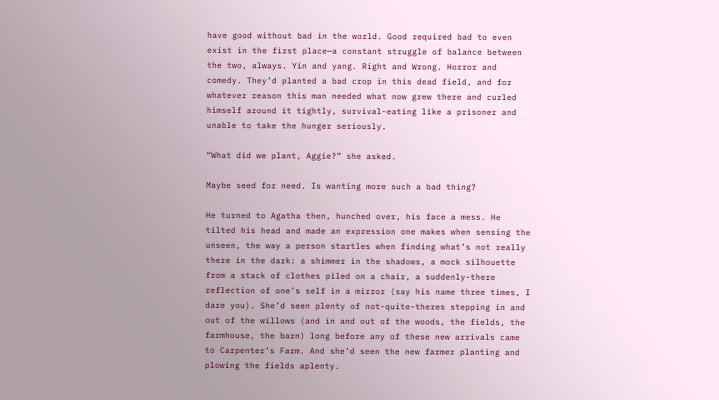have good without bad in the world. Good required bad to even exist in the first place—a constant struggle of balance between the two, always. Yin and yang. Right and Wrong. Horror and comedy. They’d planted a bad crop in this dead field, and for whatever reason this man needed what now grew there and curled himself around it tightly, survival-eating like a prisoner and unable to take the hunger seriously.

“What did we plant, Aggie?” she asked.

Maybe seed for need. Is wanting more such a bad thing?

He turned to Agatha then, hunched over, his face a mess. He tilted his head and made an expression one makes when sensing the unseen, the way a person startles when finding what’s not really there in the dark: a shimmer in the shadows, a mock silhouette from a stack of clothes piled on a chair, a suddenly-there reflection of one’s self in a mirror (say his name three times, I dare you). She’d seen plenty of not-quite-theres stepping in and out of the willows (and in and out of the woods, the fields, the farmhouse, the barn) long before any of these new arrivals came to Carpenter’s Farm. And she’d seen the new farmer planting and plowing the fields aplenty.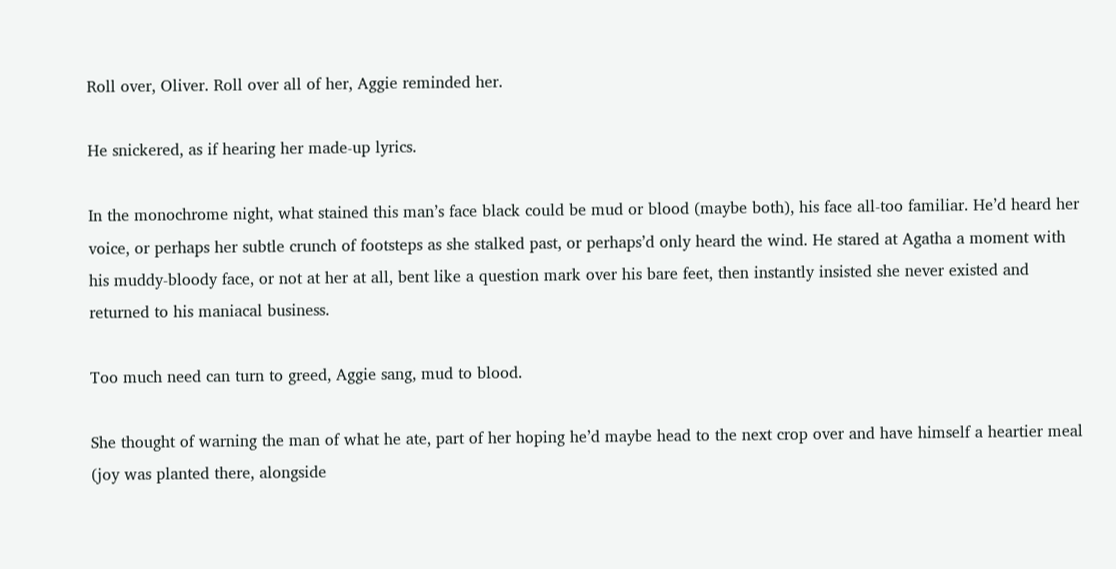Roll over, Oliver. Roll over all of her, Aggie reminded her.

He snickered, as if hearing her made-up lyrics.

In the monochrome night, what stained this man’s face black could be mud or blood (maybe both), his face all-too familiar. He’d heard her voice, or perhaps her subtle crunch of footsteps as she stalked past, or perhaps’d only heard the wind. He stared at Agatha a moment with his muddy-bloody face, or not at her at all, bent like a question mark over his bare feet, then instantly insisted she never existed and returned to his maniacal business.

Too much need can turn to greed, Aggie sang, mud to blood.

She thought of warning the man of what he ate, part of her hoping he’d maybe head to the next crop over and have himself a heartier meal (joy was planted there, alongside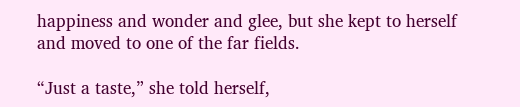happiness and wonder and glee, but she kept to herself and moved to one of the far fields.

“Just a taste,” she told herself,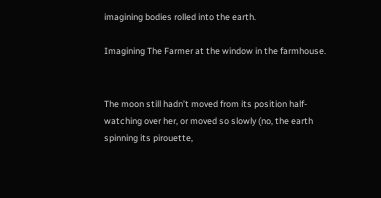imagining bodies rolled into the earth.

Imagining The Farmer at the window in the farmhouse.


The moon still hadn’t moved from its position half-watching over her, or moved so slowly (no, the earth spinning its pirouette,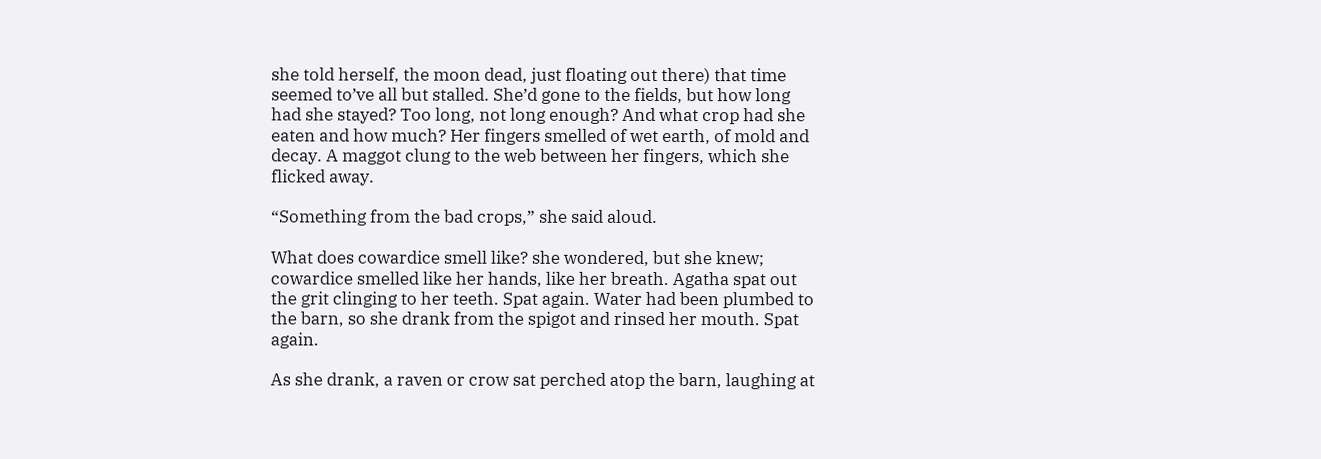she told herself, the moon dead, just floating out there) that time seemed to’ve all but stalled. She’d gone to the fields, but how long had she stayed? Too long, not long enough? And what crop had she eaten and how much? Her fingers smelled of wet earth, of mold and decay. A maggot clung to the web between her fingers, which she flicked away.

“Something from the bad crops,” she said aloud.

What does cowardice smell like? she wondered, but she knew;  cowardice smelled like her hands, like her breath. Agatha spat out the grit clinging to her teeth. Spat again. Water had been plumbed to the barn, so she drank from the spigot and rinsed her mouth. Spat again.

As she drank, a raven or crow sat perched atop the barn, laughing at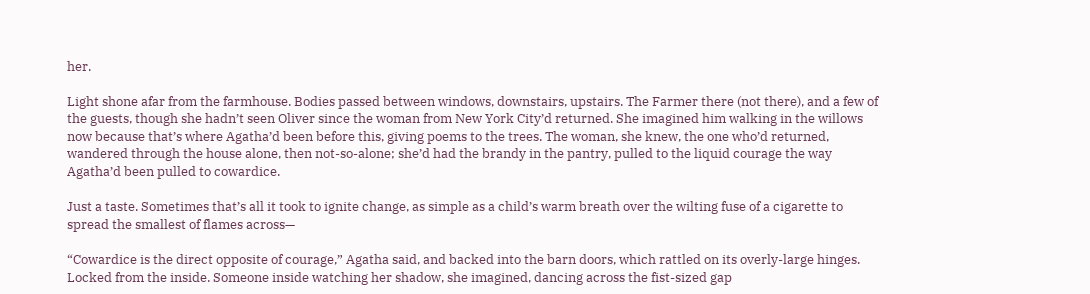her.

Light shone afar from the farmhouse. Bodies passed between windows, downstairs, upstairs. The Farmer there (not there), and a few of the guests, though she hadn’t seen Oliver since the woman from New York City’d returned. She imagined him walking in the willows now because that’s where Agatha’d been before this, giving poems to the trees. The woman, she knew, the one who’d returned, wandered through the house alone, then not-so-alone; she’d had the brandy in the pantry, pulled to the liquid courage the way Agatha’d been pulled to cowardice.

Just a taste. Sometimes that’s all it took to ignite change, as simple as a child’s warm breath over the wilting fuse of a cigarette to spread the smallest of flames across—

“Cowardice is the direct opposite of courage,” Agatha said, and backed into the barn doors, which rattled on its overly-large hinges. Locked from the inside. Someone inside watching her shadow, she imagined, dancing across the fist-sized gap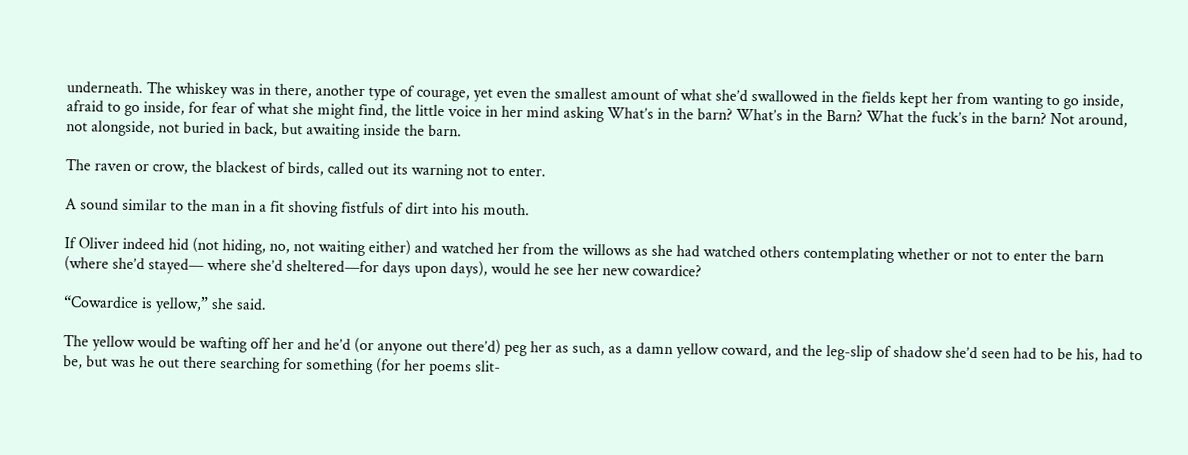underneath. The whiskey was in there, another type of courage, yet even the smallest amount of what she’d swallowed in the fields kept her from wanting to go inside, afraid to go inside, for fear of what she might find, the little voice in her mind asking What’s in the barn? What’s in the Barn? What the fuck’s in the barn? Not around, not alongside, not buried in back, but awaiting inside the barn.

The raven or crow, the blackest of birds, called out its warning not to enter.

A sound similar to the man in a fit shoving fistfuls of dirt into his mouth.

If Oliver indeed hid (not hiding, no, not waiting either) and watched her from the willows as she had watched others contemplating whether or not to enter the barn (where she’d stayed— where she’d sheltered—for days upon days), would he see her new cowardice?

“Cowardice is yellow,” she said.

The yellow would be wafting off her and he’d (or anyone out there’d) peg her as such, as a damn yellow coward, and the leg-slip of shadow she’d seen had to be his, had to be, but was he out there searching for something (for her poems slit-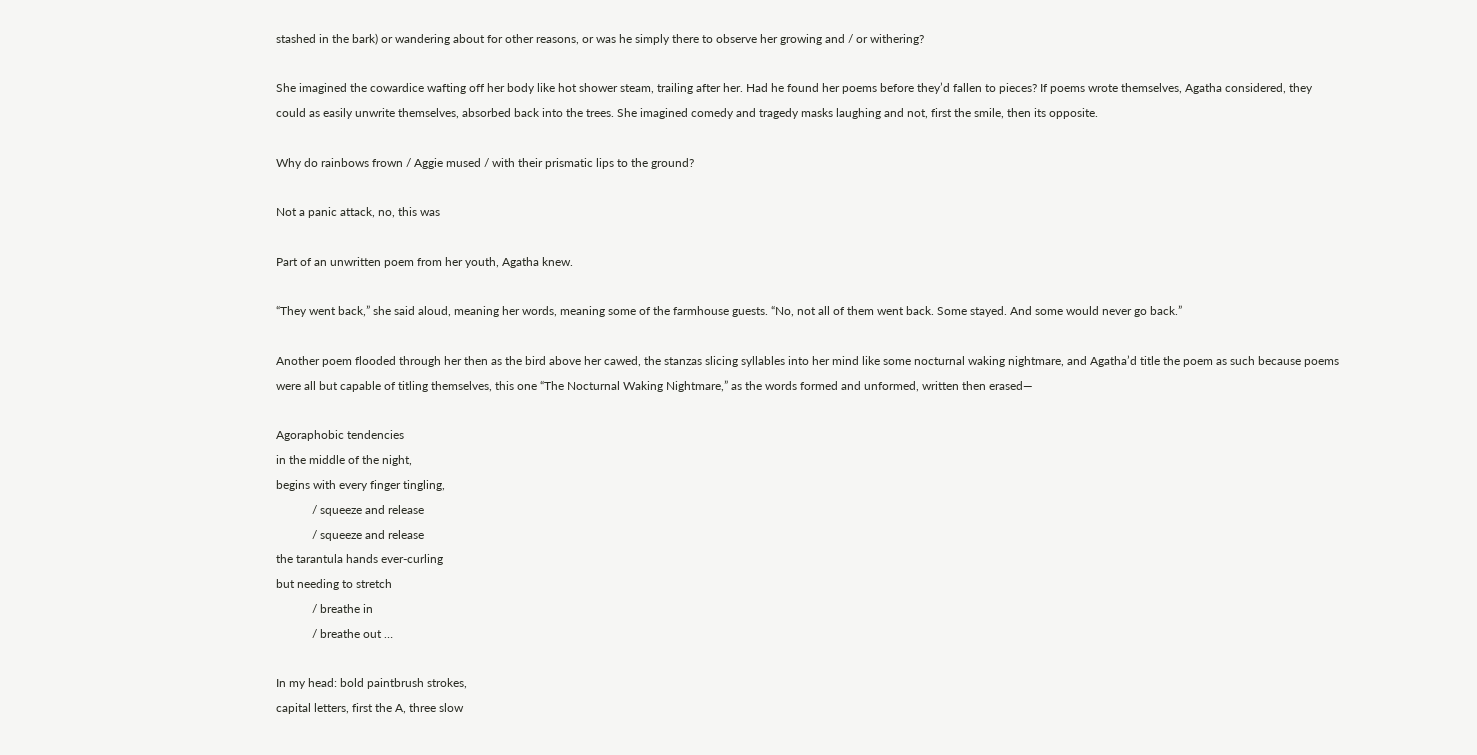stashed in the bark) or wandering about for other reasons, or was he simply there to observe her growing and / or withering?

She imagined the cowardice wafting off her body like hot shower steam, trailing after her. Had he found her poems before they’d fallen to pieces? If poems wrote themselves, Agatha considered, they could as easily unwrite themselves, absorbed back into the trees. She imagined comedy and tragedy masks laughing and not, first the smile, then its opposite.

Why do rainbows frown / Aggie mused / with their prismatic lips to the ground?

Not a panic attack, no, this was

Part of an unwritten poem from her youth, Agatha knew.

“They went back,” she said aloud, meaning her words, meaning some of the farmhouse guests. “No, not all of them went back. Some stayed. And some would never go back.”

Another poem flooded through her then as the bird above her cawed, the stanzas slicing syllables into her mind like some nocturnal waking nightmare, and Agatha’d title the poem as such because poems were all but capable of titling themselves, this one “The Nocturnal Waking Nightmare,” as the words formed and unformed, written then erased—

Agoraphobic tendencies
in the middle of the night,
begins with every finger tingling,
            / squeeze and release
            / squeeze and release
the tarantula hands ever-curling
but needing to stretch
            / breathe in
            / breathe out …

In my head: bold paintbrush strokes,
capital letters, first the A, three slow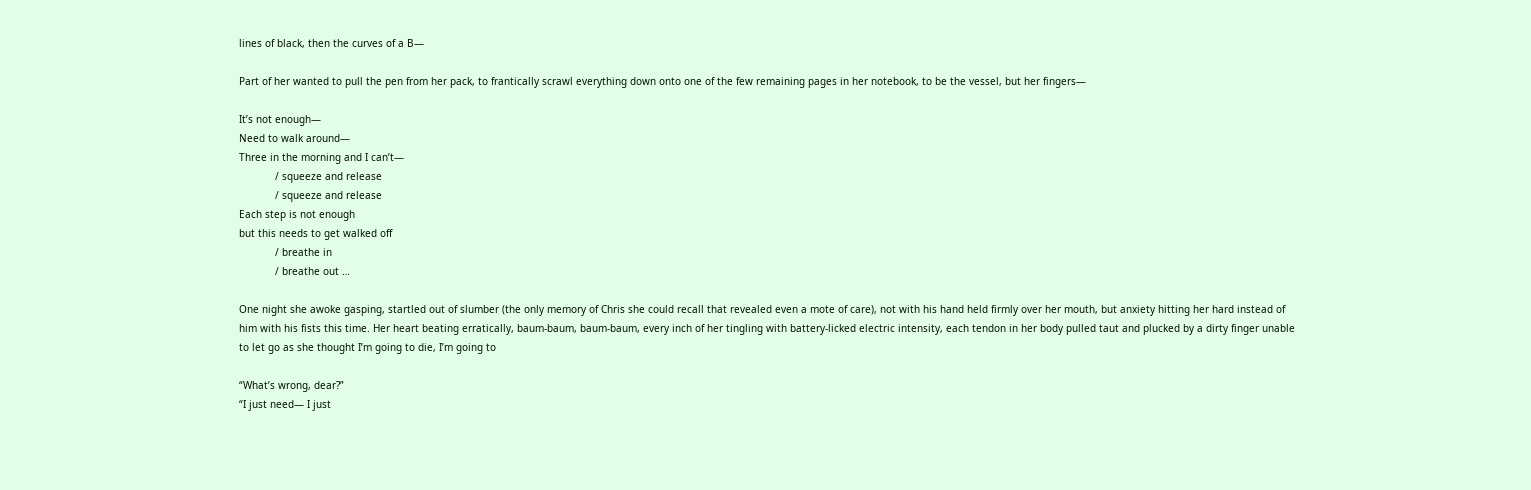lines of black, then the curves of a B—

Part of her wanted to pull the pen from her pack, to frantically scrawl everything down onto one of the few remaining pages in her notebook, to be the vessel, but her fingers—

It’s not enough—
Need to walk around—
Three in the morning and I can’t—
            / squeeze and release
            / squeeze and release
Each step is not enough
but this needs to get walked off
            / breathe in
            / breathe out …

One night she awoke gasping, startled out of slumber (the only memory of Chris she could recall that revealed even a mote of care), not with his hand held firmly over her mouth, but anxiety hitting her hard instead of him with his fists this time. Her heart beating erratically, baum-baum, baum-baum, every inch of her tingling with battery-licked electric intensity, each tendon in her body pulled taut and plucked by a dirty finger unable to let go as she thought I’m going to die, I’m going to

“What’s wrong, dear?”
“I just need— I just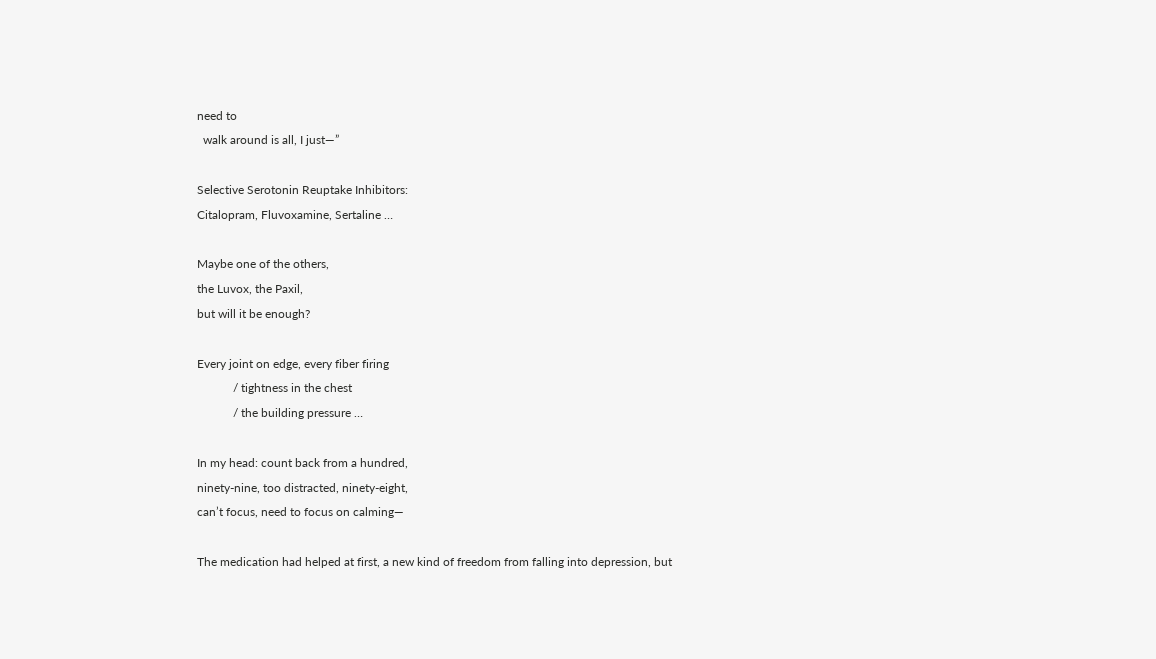need to
  walk around is all, I just—”

Selective Serotonin Reuptake Inhibitors:
Citalopram, Fluvoxamine, Sertaline …

Maybe one of the others,
the Luvox, the Paxil,
but will it be enough?

Every joint on edge, every fiber firing
            / tightness in the chest
            / the building pressure …

In my head: count back from a hundred,
ninety-nine, too distracted, ninety-eight,
can’t focus, need to focus on calming—

The medication had helped at first, a new kind of freedom from falling into depression, but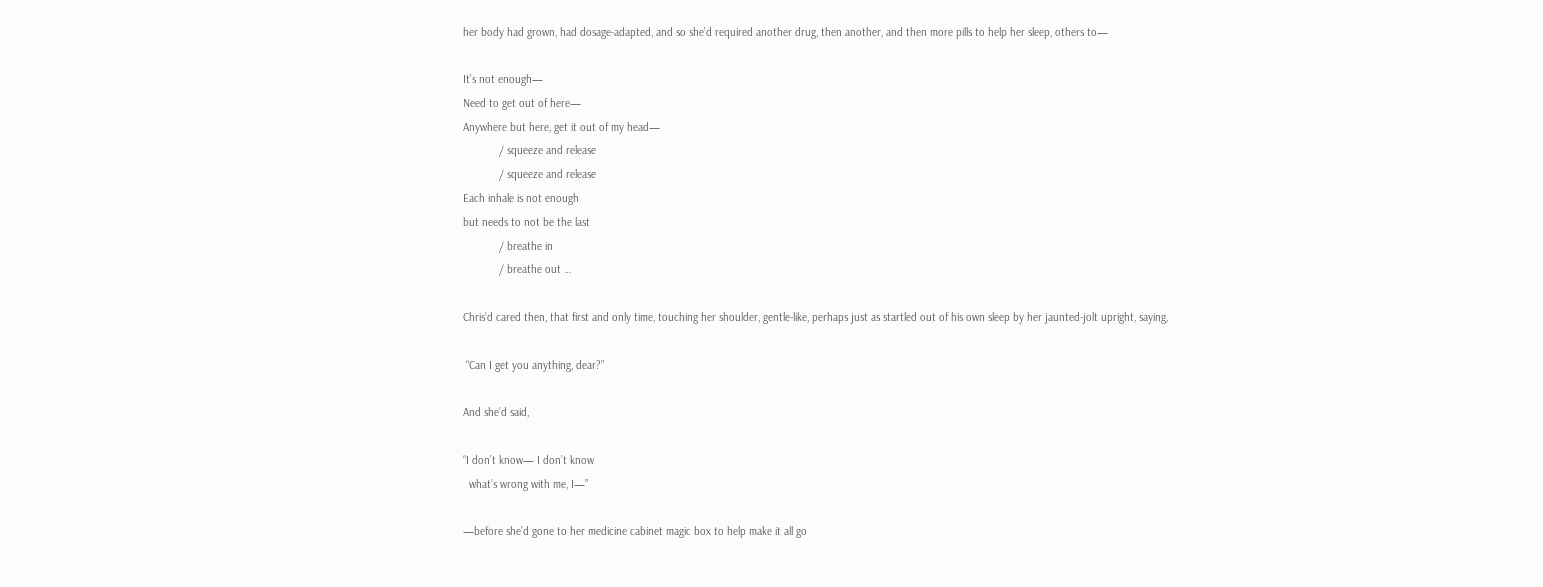her body had grown, had dosage-adapted, and so she’d required another drug, then another, and then more pills to help her sleep, others to—

It’s not enough—
Need to get out of here—
Anywhere but here, get it out of my head—
            / squeeze and release
            / squeeze and release
Each inhale is not enough
but needs to not be the last
            / breathe in
            / breathe out …

Chris’d cared then, that first and only time, touching her shoulder, gentle-like, perhaps just as startled out of his own sleep by her jaunted-jolt upright, saying,

 “Can I get you anything, dear?”

And she’d said,

“I don’t know— I don’t know
  what’s wrong with me, I—”

—before she’d gone to her medicine cabinet magic box to help make it all go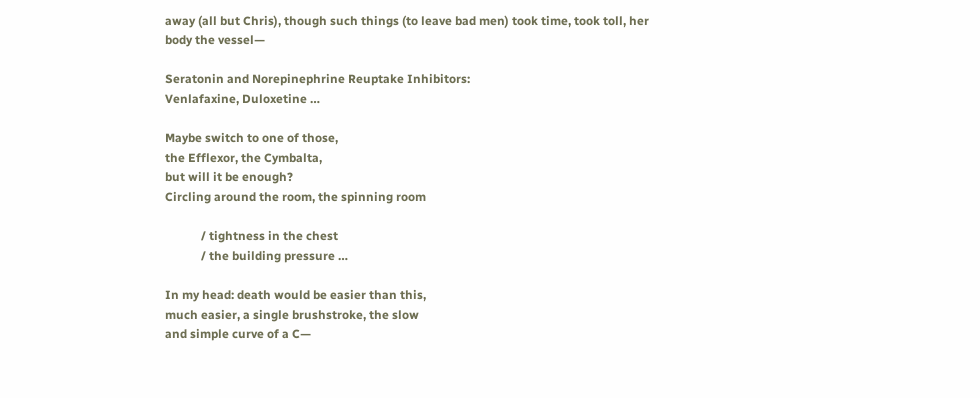away (all but Chris), though such things (to leave bad men) took time, took toll, her body the vessel—

Seratonin and Norepinephrine Reuptake Inhibitors:
Venlafaxine, Duloxetine …

Maybe switch to one of those,
the Efflexor, the Cymbalta,
but will it be enough?
Circling around the room, the spinning room

            / tightness in the chest
            / the building pressure …

In my head: death would be easier than this,
much easier, a single brushstroke, the slow
and simple curve of a C—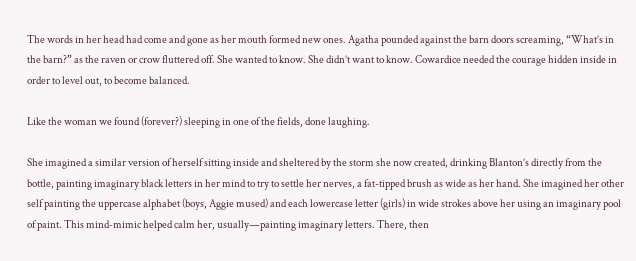The words in her head had come and gone as her mouth formed new ones. Agatha pounded against the barn doors screaming, “What’s in the barn?” as the raven or crow fluttered off. She wanted to know. She didn’t want to know. Cowardice needed the courage hidden inside in order to level out, to become balanced.

Like the woman we found (forever?) sleeping in one of the fields, done laughing.

She imagined a similar version of herself sitting inside and sheltered by the storm she now created, drinking Blanton’s directly from the bottle, painting imaginary black letters in her mind to try to settle her nerves, a fat-tipped brush as wide as her hand. She imagined her other self painting the uppercase alphabet (boys, Aggie mused) and each lowercase letter (girls) in wide strokes above her using an imaginary pool of paint. This mind-mimic helped calm her, usually—painting imaginary letters. There, then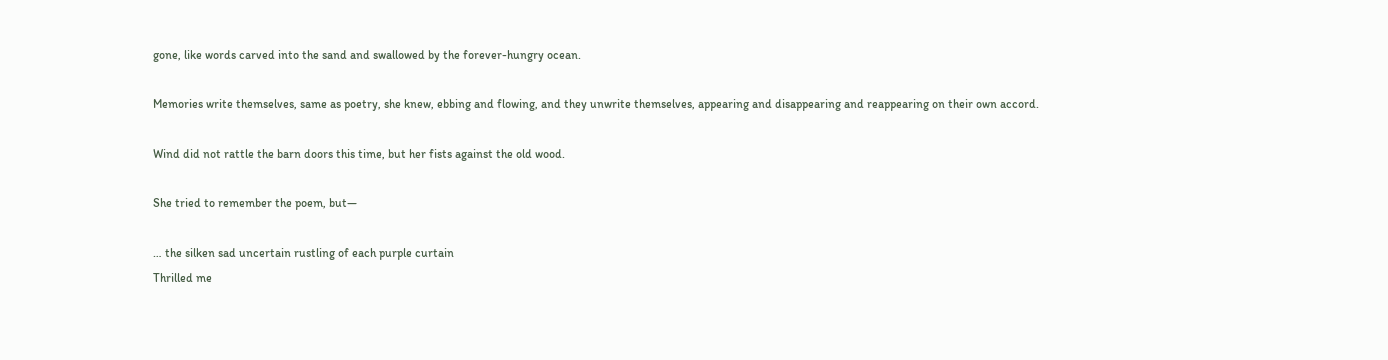gone, like words carved into the sand and swallowed by the forever-hungry ocean.

Memories write themselves, same as poetry, she knew, ebbing and flowing, and they unwrite themselves, appearing and disappearing and reappearing on their own accord.

Wind did not rattle the barn doors this time, but her fists against the old wood.

She tried to remember the poem, but—

… the silken sad uncertain rustling of each purple curtain
Thrilled me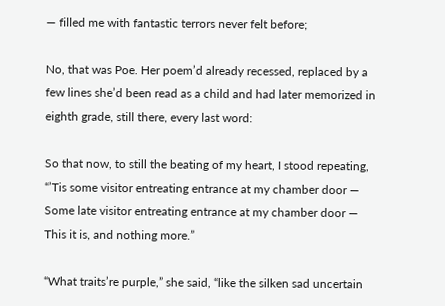— filled me with fantastic terrors never felt before;

No, that was Poe. Her poem’d already recessed, replaced by a few lines she’d been read as a child and had later memorized in eighth grade, still there, every last word:

So that now, to still the beating of my heart, I stood repeating,
“’Tis some visitor entreating entrance at my chamber door —
Some late visitor entreating entrance at my chamber door —
This it is, and nothing more.”

“What traits’re purple,” she said, “like the silken sad uncertain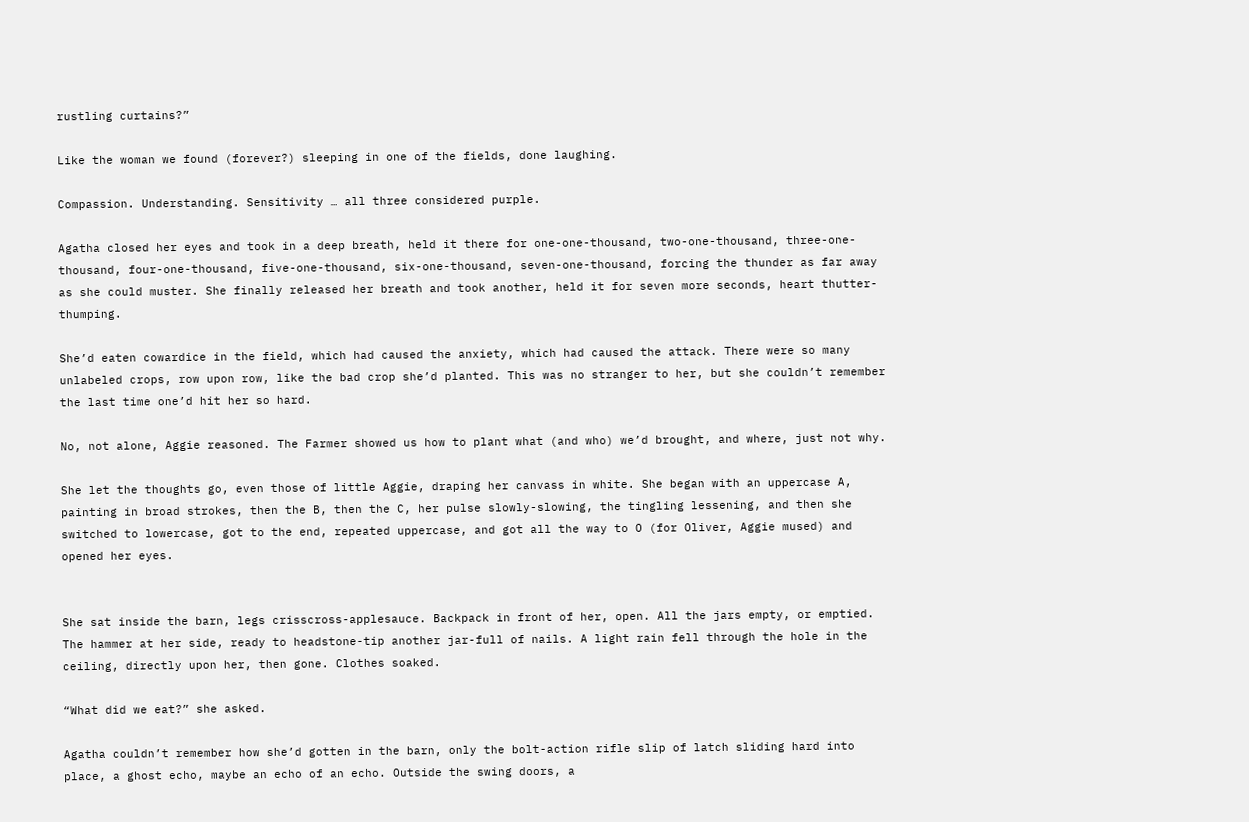rustling curtains?”

Like the woman we found (forever?) sleeping in one of the fields, done laughing.

Compassion. Understanding. Sensitivity … all three considered purple.

Agatha closed her eyes and took in a deep breath, held it there for one-one-thousand, two-one-thousand, three-one-thousand, four-one-thousand, five-one-thousand, six-one-thousand, seven-one-thousand, forcing the thunder as far away as she could muster. She finally released her breath and took another, held it for seven more seconds, heart thutter-thumping.

She’d eaten cowardice in the field, which had caused the anxiety, which had caused the attack. There were so many unlabeled crops, row upon row, like the bad crop she’d planted. This was no stranger to her, but she couldn’t remember the last time one’d hit her so hard.

No, not alone, Aggie reasoned. The Farmer showed us how to plant what (and who) we’d brought, and where, just not why.

She let the thoughts go, even those of little Aggie, draping her canvass in white. She began with an uppercase A, painting in broad strokes, then the B, then the C, her pulse slowly-slowing, the tingling lessening, and then she switched to lowercase, got to the end, repeated uppercase, and got all the way to O (for Oliver, Aggie mused) and opened her eyes.


She sat inside the barn, legs crisscross-applesauce. Backpack in front of her, open. All the jars empty, or emptied. The hammer at her side, ready to headstone-tip another jar-full of nails. A light rain fell through the hole in the ceiling, directly upon her, then gone. Clothes soaked.

“What did we eat?” she asked.

Agatha couldn’t remember how she’d gotten in the barn, only the bolt-action rifle slip of latch sliding hard into place, a ghost echo, maybe an echo of an echo. Outside the swing doors, a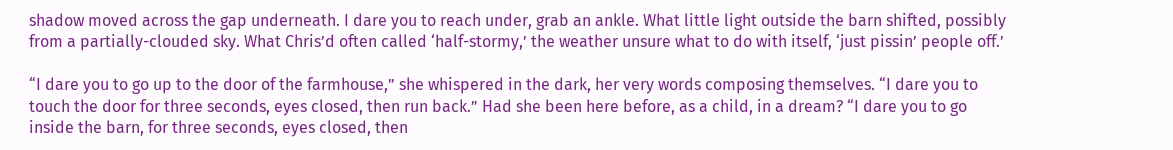shadow moved across the gap underneath. I dare you to reach under, grab an ankle. What little light outside the barn shifted, possibly from a partially-clouded sky. What Chris’d often called ‘half-stormy,’ the weather unsure what to do with itself, ‘just pissin’ people off.’

“I dare you to go up to the door of the farmhouse,” she whispered in the dark, her very words composing themselves. “I dare you to touch the door for three seconds, eyes closed, then run back.” Had she been here before, as a child, in a dream? “I dare you to go inside the barn, for three seconds, eyes closed, then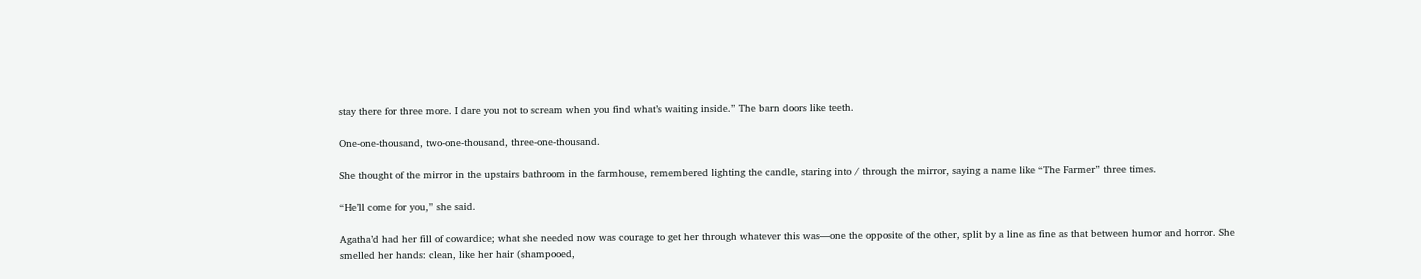stay there for three more. I dare you not to scream when you find what’s waiting inside.” The barn doors like teeth.

One-one-thousand, two-one-thousand, three-one-thousand.

She thought of the mirror in the upstairs bathroom in the farmhouse, remembered lighting the candle, staring into / through the mirror, saying a name like “The Farmer” three times.

“He’ll come for you,” she said.

Agatha’d had her fill of cowardice; what she needed now was courage to get her through whatever this was—one the opposite of the other, split by a line as fine as that between humor and horror. She smelled her hands: clean, like her hair (shampooed,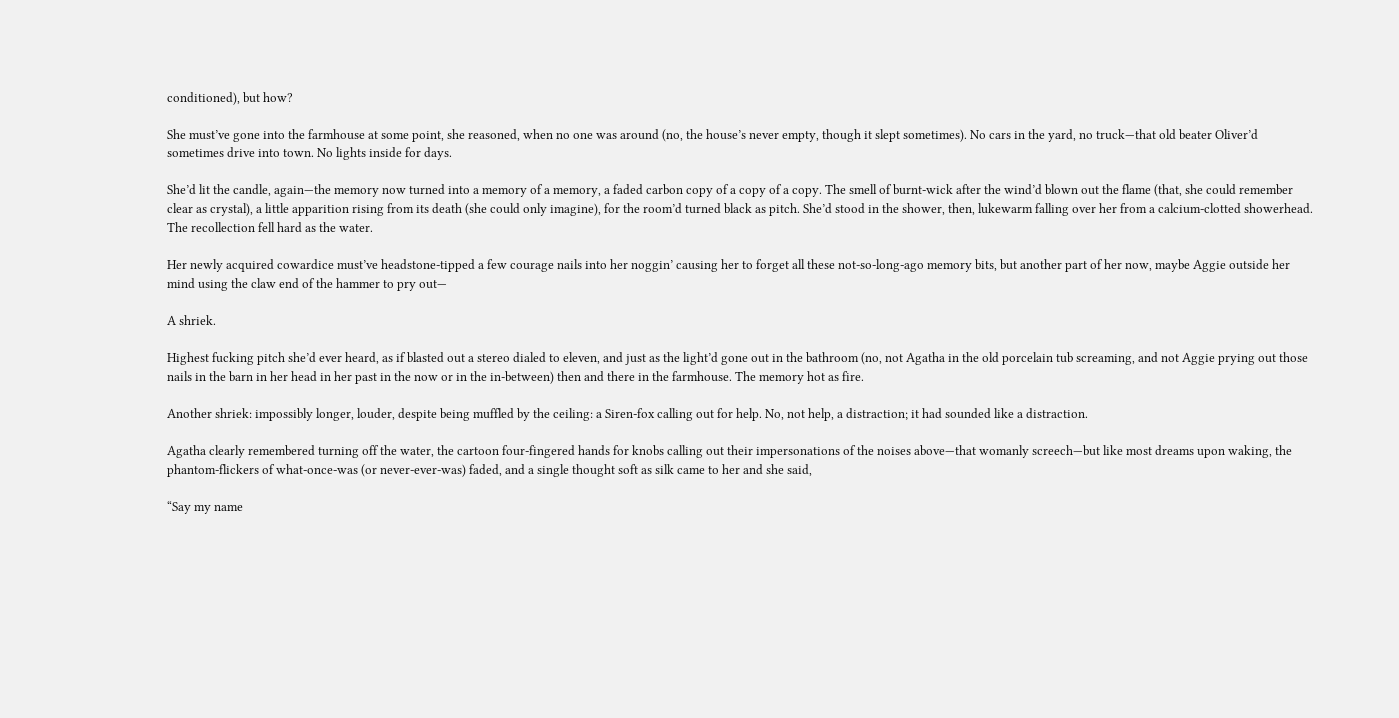conditioned), but how?

She must’ve gone into the farmhouse at some point, she reasoned, when no one was around (no, the house’s never empty, though it slept sometimes). No cars in the yard, no truck—that old beater Oliver’d sometimes drive into town. No lights inside for days.

She’d lit the candle, again—the memory now turned into a memory of a memory, a faded carbon copy of a copy of a copy. The smell of burnt-wick after the wind’d blown out the flame (that, she could remember clear as crystal), a little apparition rising from its death (she could only imagine), for the room’d turned black as pitch. She’d stood in the shower, then, lukewarm falling over her from a calcium-clotted showerhead. The recollection fell hard as the water.

Her newly acquired cowardice must’ve headstone-tipped a few courage nails into her noggin’ causing her to forget all these not-so-long-ago memory bits, but another part of her now, maybe Aggie outside her mind using the claw end of the hammer to pry out—

A shriek.

Highest fucking pitch she’d ever heard, as if blasted out a stereo dialed to eleven, and just as the light’d gone out in the bathroom (no, not Agatha in the old porcelain tub screaming, and not Aggie prying out those nails in the barn in her head in her past in the now or in the in-between) then and there in the farmhouse. The memory hot as fire.

Another shriek: impossibly longer, louder, despite being muffled by the ceiling: a Siren-fox calling out for help. No, not help, a distraction; it had sounded like a distraction.

Agatha clearly remembered turning off the water, the cartoon four-fingered hands for knobs calling out their impersonations of the noises above—that womanly screech—but like most dreams upon waking, the phantom-flickers of what-once-was (or never-ever-was) faded, and a single thought soft as silk came to her and she said,

“Say my name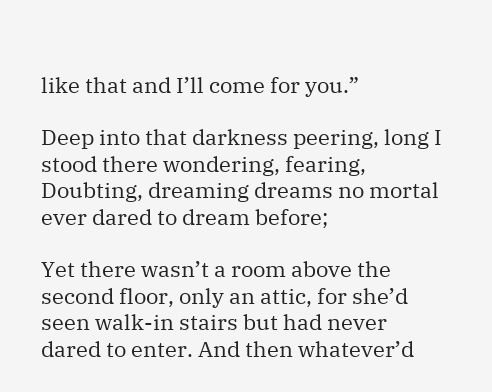like that and I’ll come for you.”

Deep into that darkness peering, long I stood there wondering, fearing,
Doubting, dreaming dreams no mortal ever dared to dream before;

Yet there wasn’t a room above the second floor, only an attic, for she’d seen walk-in stairs but had never dared to enter. And then whatever’d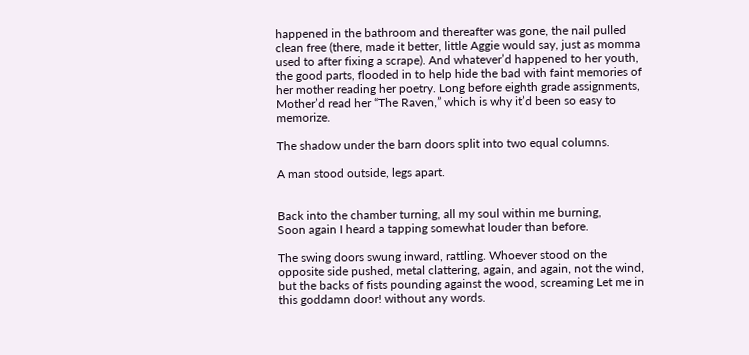happened in the bathroom and thereafter was gone, the nail pulled clean free (there, made it better, little Aggie would say, just as momma used to after fixing a scrape). And whatever’d happened to her youth, the good parts, flooded in to help hide the bad with faint memories of her mother reading her poetry. Long before eighth grade assignments, Mother’d read her “The Raven,” which is why it’d been so easy to memorize.

The shadow under the barn doors split into two equal columns.

A man stood outside, legs apart.


Back into the chamber turning, all my soul within me burning,
Soon again I heard a tapping somewhat louder than before.

The swing doors swung inward, rattling. Whoever stood on the opposite side pushed, metal clattering, again, and again, not the wind, but the backs of fists pounding against the wood, screaming Let me in this goddamn door! without any words.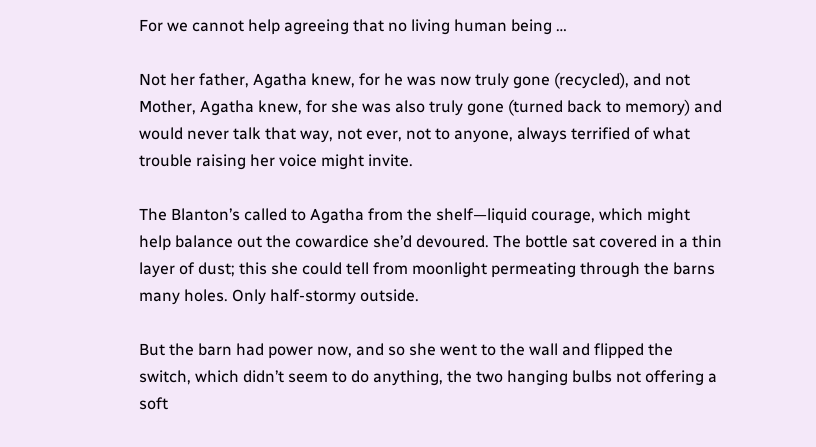For we cannot help agreeing that no living human being …

Not her father, Agatha knew, for he was now truly gone (recycled), and not Mother, Agatha knew, for she was also truly gone (turned back to memory) and would never talk that way, not ever, not to anyone, always terrified of what trouble raising her voice might invite.

The Blanton’s called to Agatha from the shelf—liquid courage, which might help balance out the cowardice she’d devoured. The bottle sat covered in a thin layer of dust; this she could tell from moonlight permeating through the barns many holes. Only half-stormy outside.

But the barn had power now, and so she went to the wall and flipped the switch, which didn’t seem to do anything, the two hanging bulbs not offering a soft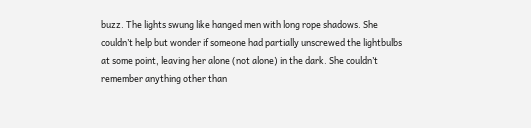buzz. The lights swung like hanged men with long rope shadows. She couldn’t help but wonder if someone had partially unscrewed the lightbulbs at some point, leaving her alone (not alone) in the dark. She couldn’t remember anything other than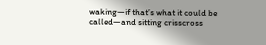waking—if that’s what it could be called—and sitting crisscross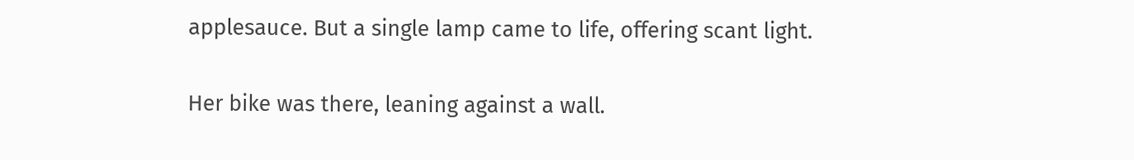applesauce. But a single lamp came to life, offering scant light.

Her bike was there, leaning against a wall.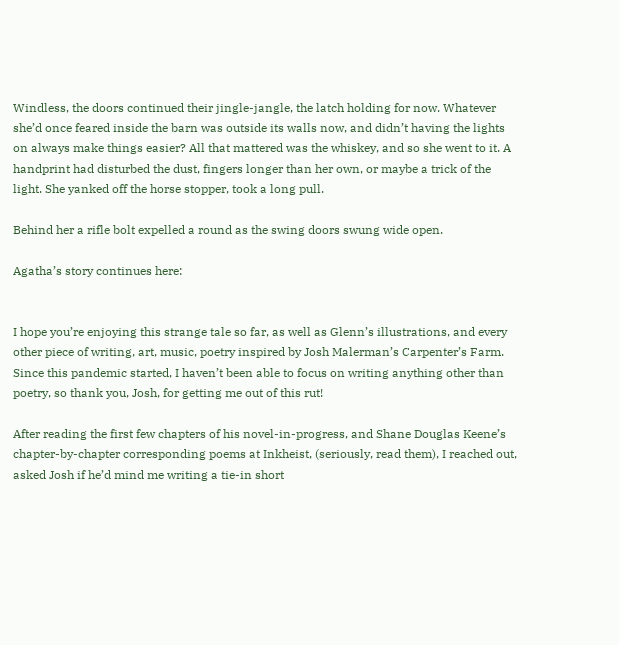Windless, the doors continued their jingle-jangle, the latch holding for now. Whatever she’d once feared inside the barn was outside its walls now, and didn’t having the lights on always make things easier? All that mattered was the whiskey, and so she went to it. A handprint had disturbed the dust, fingers longer than her own, or maybe a trick of the light. She yanked off the horse stopper, took a long pull.

Behind her a rifle bolt expelled a round as the swing doors swung wide open.

Agatha’s story continues here:


I hope you’re enjoying this strange tale so far, as well as Glenn’s illustrations, and every other piece of writing, art, music, poetry inspired by Josh Malerman’s Carpenter’s Farm. Since this pandemic started, I haven’t been able to focus on writing anything other than poetry, so thank you, Josh, for getting me out of this rut!

After reading the first few chapters of his novel-in-progress, and Shane Douglas Keene’s chapter-by-chapter corresponding poems at Inkheist, (seriously, read them), I reached out, asked Josh if he’d mind me writing a tie-in short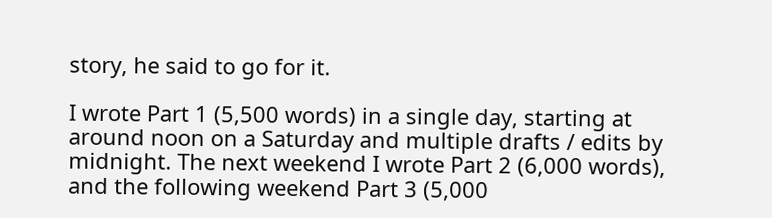story, he said to go for it.

I wrote Part 1 (5,500 words) in a single day, starting at around noon on a Saturday and multiple drafts / edits by midnight. The next weekend I wrote Part 2 (6,000 words), and the following weekend Part 3 (5,000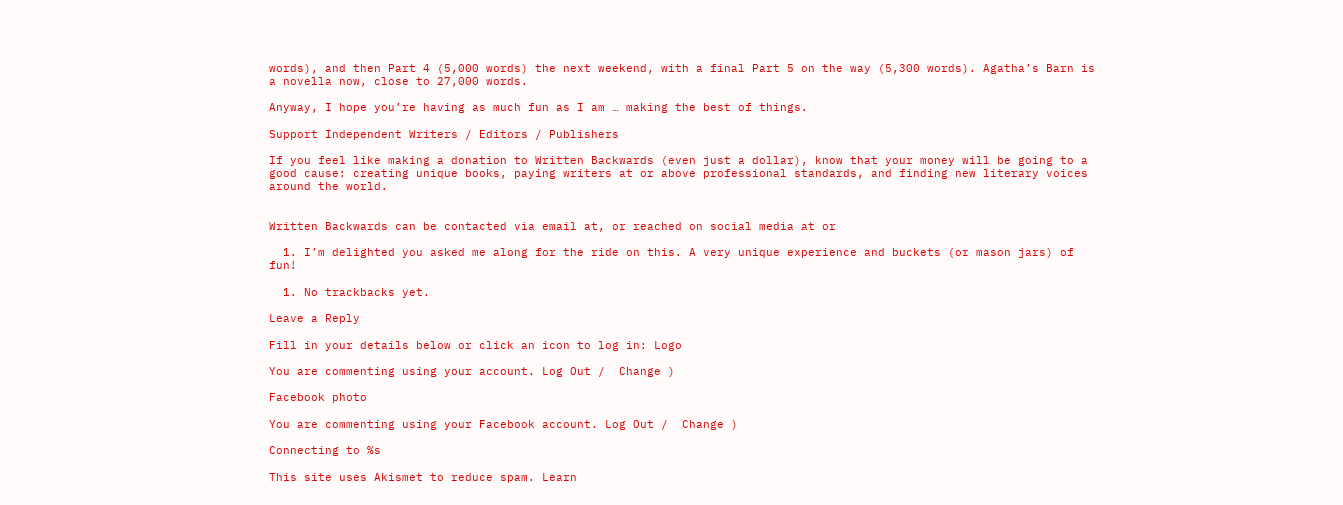words), and then Part 4 (5,000 words) the next weekend, with a final Part 5 on the way (5,300 words). Agatha’s Barn is a novella now, close to 27,000 words.

Anyway, I hope you’re having as much fun as I am … making the best of things.

Support Independent Writers / Editors / Publishers

If you feel like making a donation to Written Backwards (even just a dollar), know that your money will be going to a good cause: creating unique books, paying writers at or above professional standards, and finding new literary voices around the world.


Written Backwards can be contacted via email at, or reached on social media at or

  1. I’m delighted you asked me along for the ride on this. A very unique experience and buckets (or mason jars) of fun!

  1. No trackbacks yet.

Leave a Reply

Fill in your details below or click an icon to log in: Logo

You are commenting using your account. Log Out /  Change )

Facebook photo

You are commenting using your Facebook account. Log Out /  Change )

Connecting to %s

This site uses Akismet to reduce spam. Learn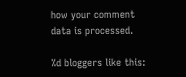how your comment data is processed.

%d bloggers like this: